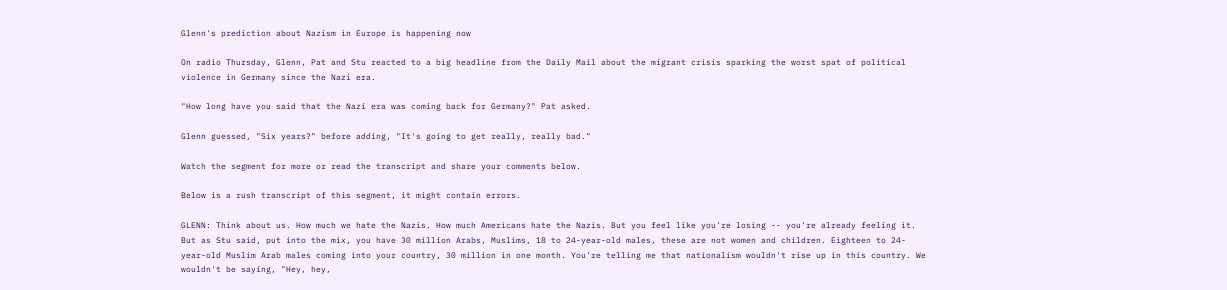Glenn's prediction about Nazism in Europe is happening now

On radio Thursday, Glenn, Pat and Stu reacted to a big headline from the Daily Mail about the migrant crisis sparking the worst spat of political violence in Germany since the Nazi era.

"How long have you said that the Nazi era was coming back for Germany?" Pat asked.

Glenn guessed, "Six years?" before adding, "It's going to get really, really bad."

Watch the segment for more or read the transcript and share your comments below.

Below is a rush transcript of this segment, it might contain errors.

GLENN: Think about us. How much we hate the Nazis. How much Americans hate the Nazis. But you feel like you're losing -- you're already feeling it. But as Stu said, put into the mix, you have 30 million Arabs, Muslims, 18 to 24-year-old males, these are not women and children. Eighteen to 24-year-old Muslim Arab males coming into your country, 30 million in one month. You're telling me that nationalism wouldn't rise up in this country. We wouldn't be saying, "Hey, hey,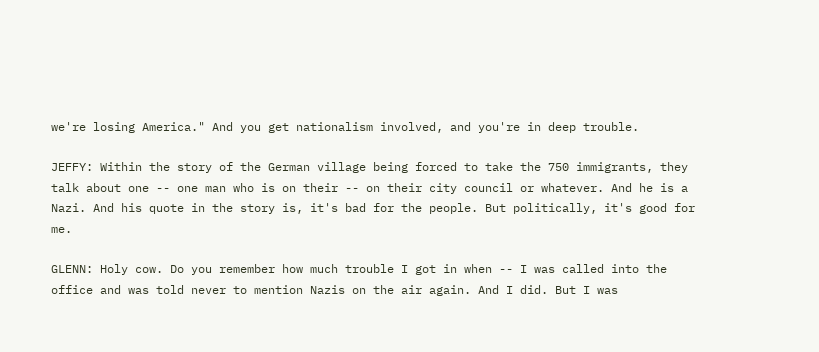we're losing America." And you get nationalism involved, and you're in deep trouble.

JEFFY: Within the story of the German village being forced to take the 750 immigrants, they talk about one -- one man who is on their -- on their city council or whatever. And he is a Nazi. And his quote in the story is, it's bad for the people. But politically, it's good for me.

GLENN: Holy cow. Do you remember how much trouble I got in when -- I was called into the office and was told never to mention Nazis on the air again. And I did. But I was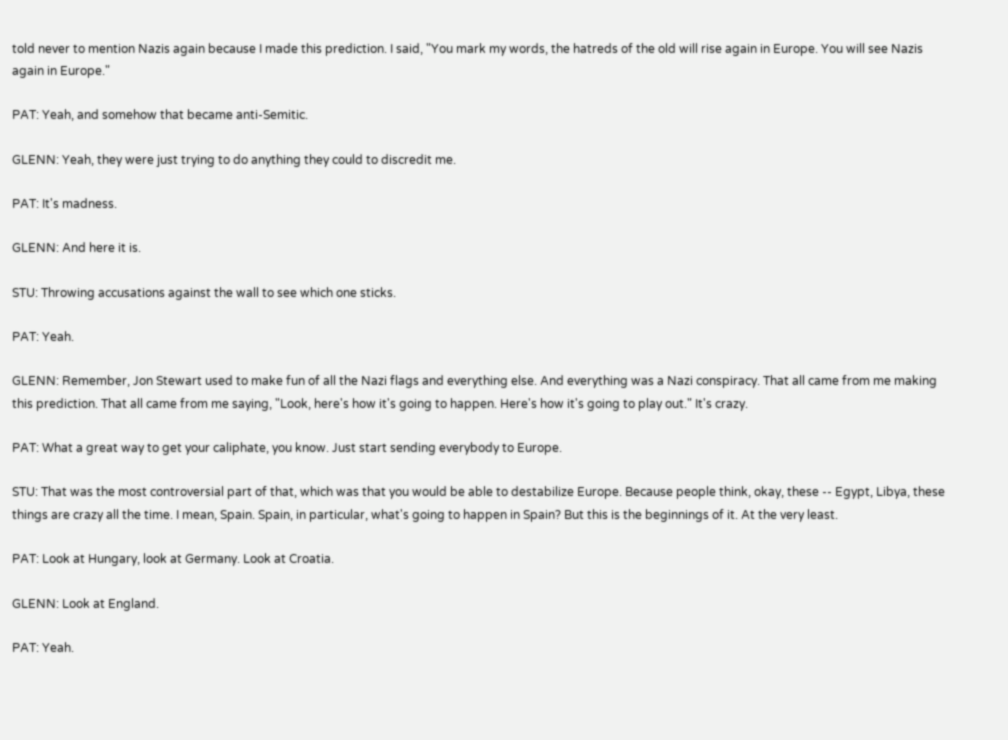told never to mention Nazis again because I made this prediction. I said, "You mark my words, the hatreds of the old will rise again in Europe. You will see Nazis again in Europe."

PAT: Yeah, and somehow that became anti-Semitic.

GLENN: Yeah, they were just trying to do anything they could to discredit me.

PAT: It's madness.

GLENN: And here it is.

STU: Throwing accusations against the wall to see which one sticks.

PAT: Yeah.

GLENN: Remember, Jon Stewart used to make fun of all the Nazi flags and everything else. And everything was a Nazi conspiracy. That all came from me making this prediction. That all came from me saying, "Look, here's how it's going to happen. Here's how it's going to play out." It's crazy.

PAT: What a great way to get your caliphate, you know. Just start sending everybody to Europe.

STU: That was the most controversial part of that, which was that you would be able to destabilize Europe. Because people think, okay, these -- Egypt, Libya, these things are crazy all the time. I mean, Spain. Spain, in particular, what's going to happen in Spain? But this is the beginnings of it. At the very least.

PAT: Look at Hungary, look at Germany. Look at Croatia.

GLENN: Look at England.

PAT: Yeah.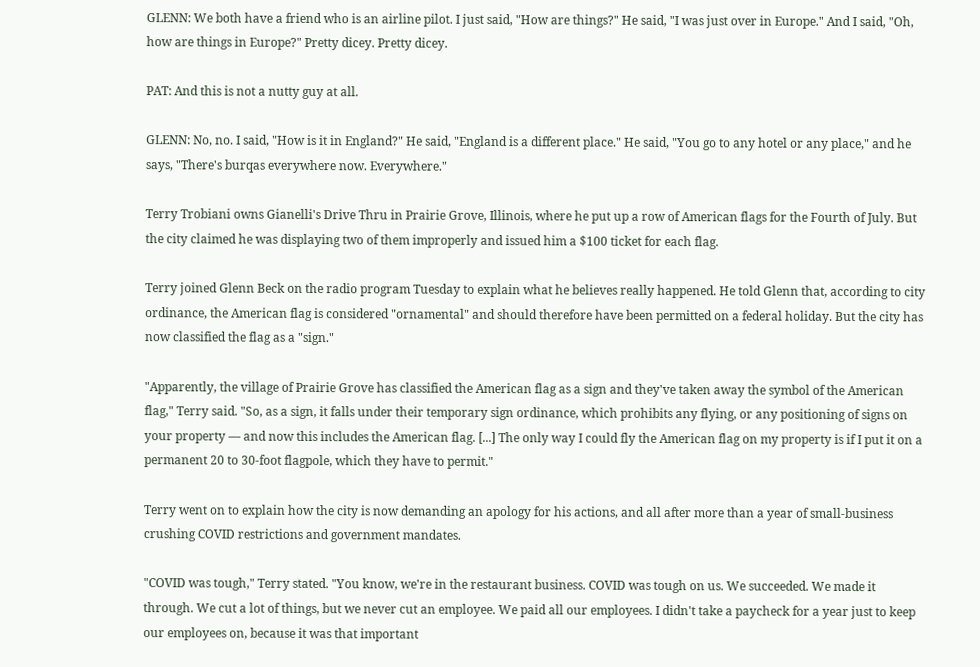GLENN: We both have a friend who is an airline pilot. I just said, "How are things?" He said, "I was just over in Europe." And I said, "Oh, how are things in Europe?" Pretty dicey. Pretty dicey.

PAT: And this is not a nutty guy at all.

GLENN: No, no. I said, "How is it in England?" He said, "England is a different place." He said, "You go to any hotel or any place," and he says, "There's burqas everywhere now. Everywhere."

Terry Trobiani owns Gianelli's Drive Thru in Prairie Grove, Illinois, where he put up a row of American flags for the Fourth of July. But the city claimed he was displaying two of them improperly and issued him a $100 ticket for each flag.

Terry joined Glenn Beck on the radio program Tuesday to explain what he believes really happened. He told Glenn that, according to city ordinance, the American flag is considered "ornamental" and should therefore have been permitted on a federal holiday. But the city has now classified the flag as a "sign."

"Apparently, the village of Prairie Grove has classified the American flag as a sign and they've taken away the symbol of the American flag," Terry said. "So, as a sign, it falls under their temporary sign ordinance, which prohibits any flying, or any positioning of signs on your property — and now this includes the American flag. [...] The only way I could fly the American flag on my property is if I put it on a permanent 20 to 30-foot flagpole, which they have to permit."

Terry went on to explain how the city is now demanding an apology for his actions, and all after more than a year of small-business crushing COVID restrictions and government mandates.

"COVID was tough," Terry stated. "You know, we're in the restaurant business. COVID was tough on us. We succeeded. We made it through. We cut a lot of things, but we never cut an employee. We paid all our employees. I didn't take a paycheck for a year just to keep our employees on, because it was that important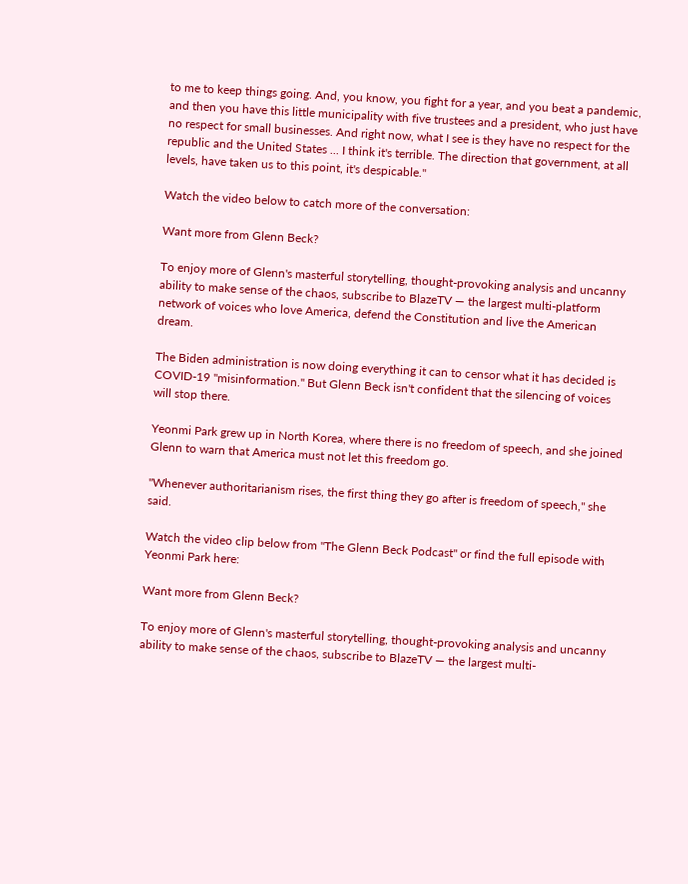to me to keep things going. And, you know, you fight for a year, and you beat a pandemic, and then you have this little municipality with five trustees and a president, who just have no respect for small businesses. And right now, what I see is they have no respect for the republic and the United States ... I think it's terrible. The direction that government, at all levels, have taken us to this point, it's despicable."

Watch the video below to catch more of the conversation:

Want more from Glenn Beck?

To enjoy more of Glenn's masterful storytelling, thought-provoking analysis and uncanny ability to make sense of the chaos, subscribe to BlazeTV — the largest multi-platform network of voices who love America, defend the Constitution and live the American dream.

The Biden administration is now doing everything it can to censor what it has decided is COVID-19 "misinformation." But Glenn Beck isn't confident that the silencing of voices will stop there.

Yeonmi Park grew up in North Korea, where there is no freedom of speech, and she joined Glenn to warn that America must not let this freedom go.

"Whenever authoritarianism rises, the first thing they go after is freedom of speech," she said.

Watch the video clip below from "The Glenn Beck Podcast" or find the full episode with Yeonmi Park here:

Want more from Glenn Beck?

To enjoy more of Glenn's masterful storytelling, thought-provoking analysis and uncanny ability to make sense of the chaos, subscribe to BlazeTV — the largest multi-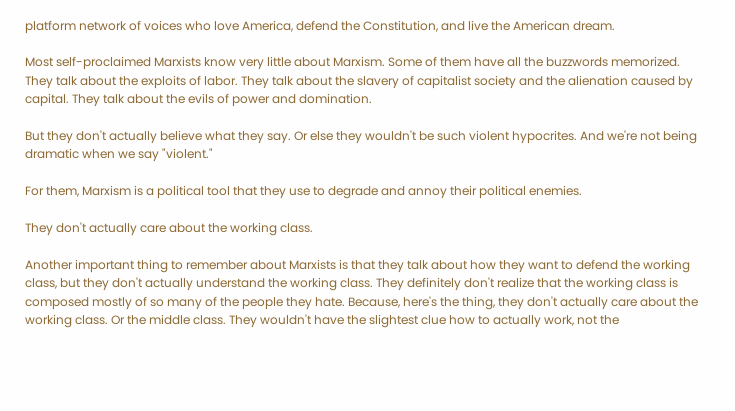platform network of voices who love America, defend the Constitution, and live the American dream.

Most self-proclaimed Marxists know very little about Marxism. Some of them have all the buzzwords memorized. They talk about the exploits of labor. They talk about the slavery of capitalist society and the alienation caused by capital. They talk about the evils of power and domination.

But they don't actually believe what they say. Or else they wouldn't be such violent hypocrites. And we're not being dramatic when we say "violent."

For them, Marxism is a political tool that they use to degrade and annoy their political enemies.

They don't actually care about the working class.

Another important thing to remember about Marxists is that they talk about how they want to defend the working class, but they don't actually understand the working class. They definitely don't realize that the working class is composed mostly of so many of the people they hate. Because, here's the thing, they don't actually care about the working class. Or the middle class. They wouldn't have the slightest clue how to actually work, not the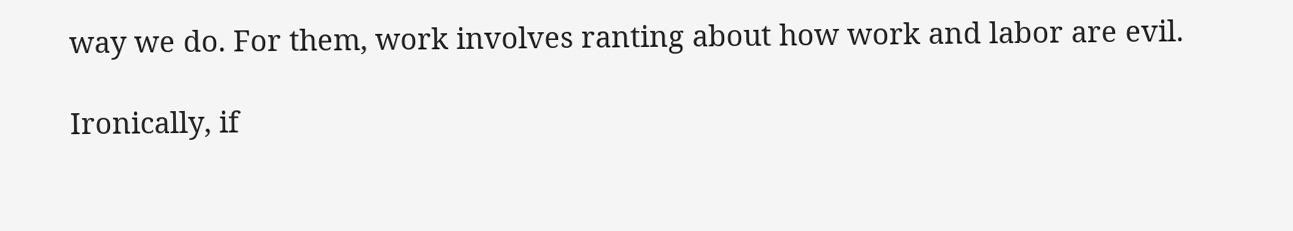way we do. For them, work involves ranting about how work and labor are evil.

Ironically, if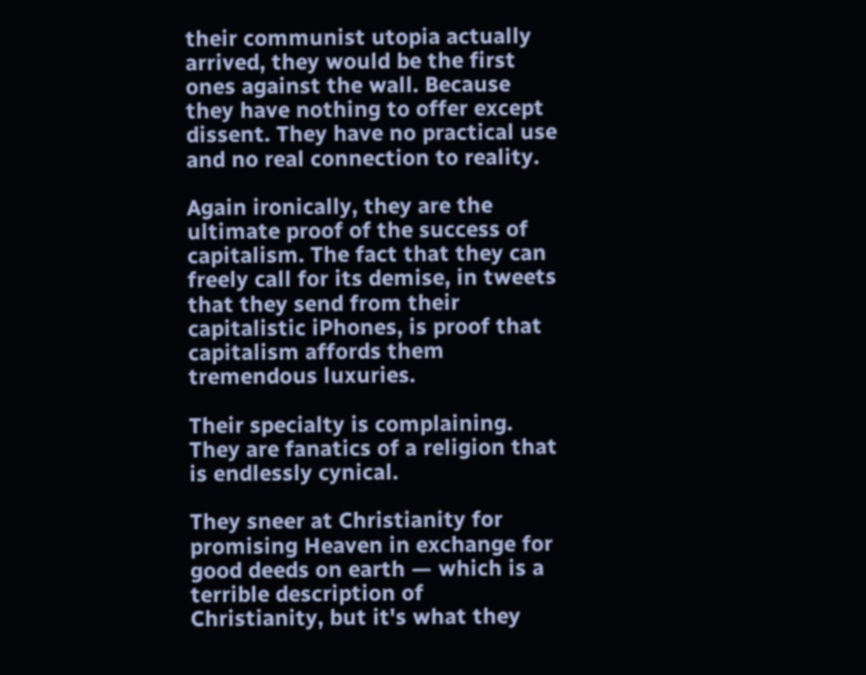their communist utopia actually arrived, they would be the first ones against the wall. Because they have nothing to offer except dissent. They have no practical use and no real connection to reality.

Again ironically, they are the ultimate proof of the success of capitalism. The fact that they can freely call for its demise, in tweets that they send from their capitalistic iPhones, is proof that capitalism affords them tremendous luxuries.

Their specialty is complaining. They are fanatics of a religion that is endlessly cynical.

They sneer at Christianity for promising Heaven in exchange for good deeds on earth — which is a terrible description of Christianity, but it's what they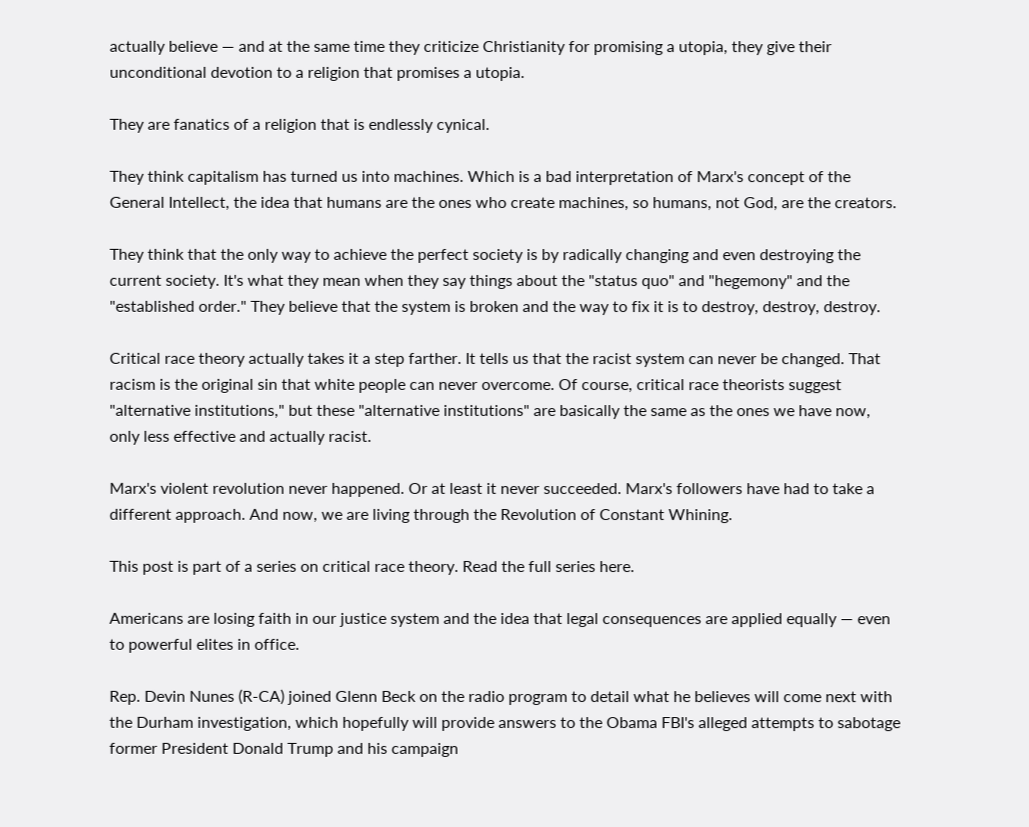actually believe — and at the same time they criticize Christianity for promising a utopia, they give their unconditional devotion to a religion that promises a utopia.

They are fanatics of a religion that is endlessly cynical.

They think capitalism has turned us into machines. Which is a bad interpretation of Marx's concept of the General Intellect, the idea that humans are the ones who create machines, so humans, not God, are the creators.

They think that the only way to achieve the perfect society is by radically changing and even destroying the current society. It's what they mean when they say things about the "status quo" and "hegemony" and the "established order." They believe that the system is broken and the way to fix it is to destroy, destroy, destroy.

Critical race theory actually takes it a step farther. It tells us that the racist system can never be changed. That racism is the original sin that white people can never overcome. Of course, critical race theorists suggest "alternative institutions," but these "alternative institutions" are basically the same as the ones we have now, only less effective and actually racist.

Marx's violent revolution never happened. Or at least it never succeeded. Marx's followers have had to take a different approach. And now, we are living through the Revolution of Constant Whining.

This post is part of a series on critical race theory. Read the full series here.

Americans are losing faith in our justice system and the idea that legal consequences are applied equally — even to powerful elites in office.

Rep. Devin Nunes (R-CA) joined Glenn Beck on the radio program to detail what he believes will come next with the Durham investigation, which hopefully will provide answers to the Obama FBI's alleged attempts to sabotage former President Donald Trump and his campaign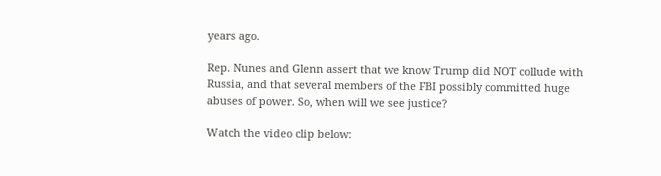years ago.

Rep. Nunes and Glenn assert that we know Trump did NOT collude with Russia, and that several members of the FBI possibly committed huge abuses of power. So, when will we see justice?

Watch the video clip below: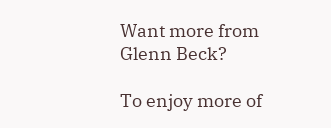Want more from Glenn Beck?

To enjoy more of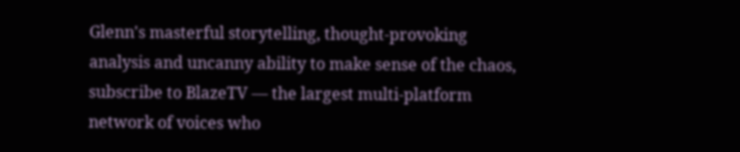Glenn's masterful storytelling, thought-provoking analysis and uncanny ability to make sense of the chaos, subscribe to BlazeTV — the largest multi-platform network of voices who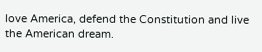love America, defend the Constitution and live the American dream.